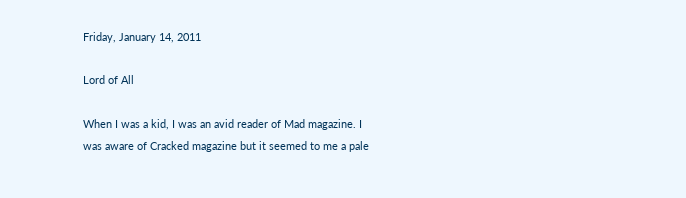Friday, January 14, 2011

Lord of All

When I was a kid, I was an avid reader of Mad magazine. I was aware of Cracked magazine but it seemed to me a pale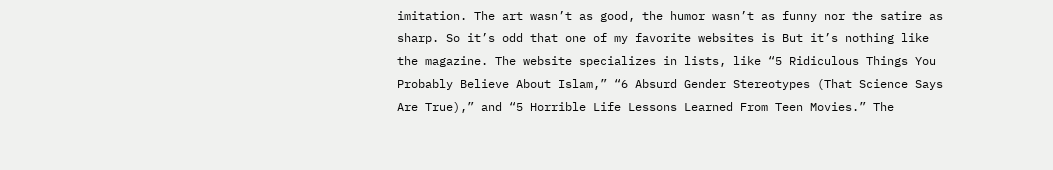imitation. The art wasn’t as good, the humor wasn’t as funny nor the satire as sharp. So it’s odd that one of my favorite websites is But it’s nothing like the magazine. The website specializes in lists, like “5 Ridiculous Things You Probably Believe About Islam,” “6 Absurd Gender Stereotypes (That Science Says Are True),” and “5 Horrible Life Lessons Learned From Teen Movies.” The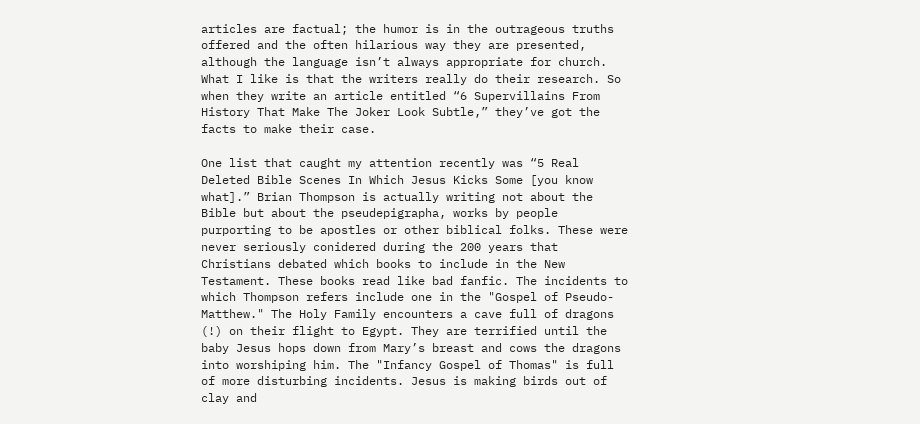articles are factual; the humor is in the outrageous truths offered and the often hilarious way they are presented, although the language isn’t always appropriate for church. What I like is that the writers really do their research. So when they write an article entitled “6 Supervillains From History That Make The Joker Look Subtle,” they’ve got the facts to make their case.

One list that caught my attention recently was “5 Real Deleted Bible Scenes In Which Jesus Kicks Some [you know what].” Brian Thompson is actually writing not about the Bible but about the pseudepigrapha, works by people purporting to be apostles or other biblical folks. These were never seriously conidered during the 200 years that Christians debated which books to include in the New Testament. These books read like bad fanfic. The incidents to which Thompson refers include one in the "Gospel of Pseudo-Matthew." The Holy Family encounters a cave full of dragons (!) on their flight to Egypt. They are terrified until the baby Jesus hops down from Mary’s breast and cows the dragons into worshiping him. The "Infancy Gospel of Thomas" is full of more disturbing incidents. Jesus is making birds out of clay and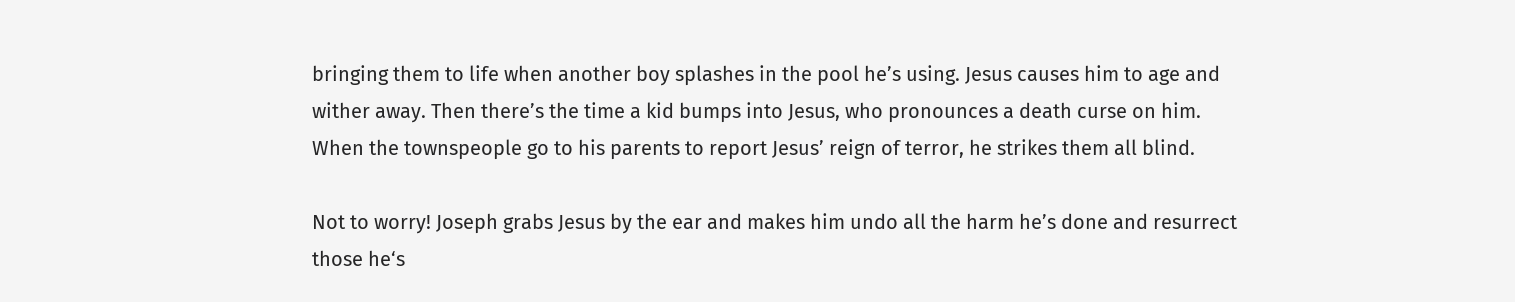bringing them to life when another boy splashes in the pool he’s using. Jesus causes him to age and wither away. Then there’s the time a kid bumps into Jesus, who pronounces a death curse on him. When the townspeople go to his parents to report Jesus’ reign of terror, he strikes them all blind.

Not to worry! Joseph grabs Jesus by the ear and makes him undo all the harm he’s done and resurrect those he‘s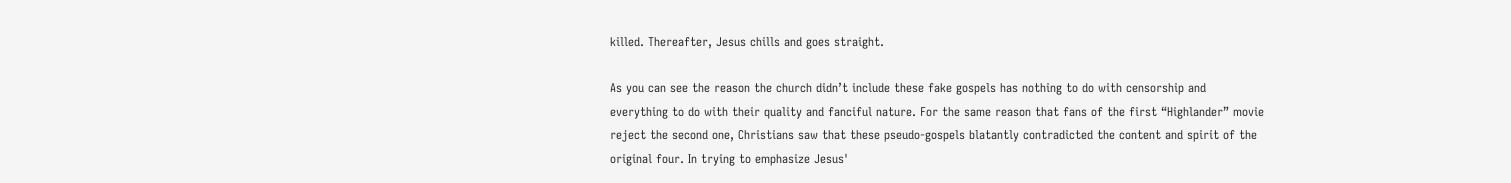killed. Thereafter, Jesus chills and goes straight.

As you can see the reason the church didn’t include these fake gospels has nothing to do with censorship and everything to do with their quality and fanciful nature. For the same reason that fans of the first “Highlander” movie reject the second one, Christians saw that these pseudo-gospels blatantly contradicted the content and spirit of the original four. In trying to emphasize Jesus'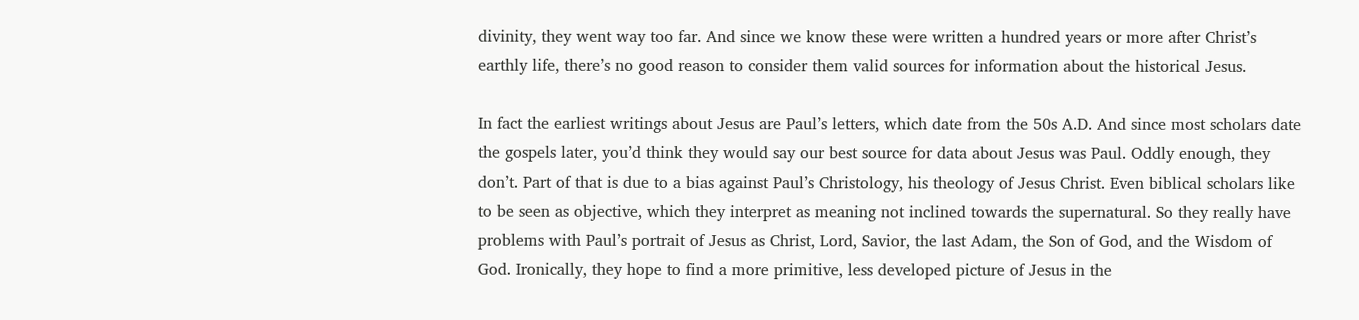divinity, they went way too far. And since we know these were written a hundred years or more after Christ’s earthly life, there’s no good reason to consider them valid sources for information about the historical Jesus.

In fact the earliest writings about Jesus are Paul’s letters, which date from the 50s A.D. And since most scholars date the gospels later, you’d think they would say our best source for data about Jesus was Paul. Oddly enough, they don’t. Part of that is due to a bias against Paul’s Christology, his theology of Jesus Christ. Even biblical scholars like to be seen as objective, which they interpret as meaning not inclined towards the supernatural. So they really have problems with Paul’s portrait of Jesus as Christ, Lord, Savior, the last Adam, the Son of God, and the Wisdom of God. Ironically, they hope to find a more primitive, less developed picture of Jesus in the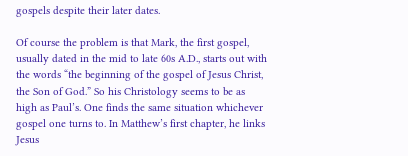gospels despite their later dates.

Of course the problem is that Mark, the first gospel, usually dated in the mid to late 60s A.D., starts out with the words “the beginning of the gospel of Jesus Christ, the Son of God.” So his Christology seems to be as high as Paul’s. One finds the same situation whichever gospel one turns to. In Matthew’s first chapter, he links Jesus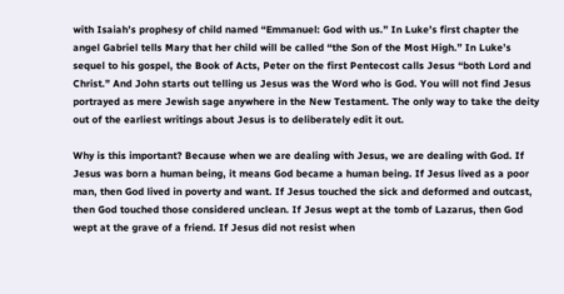with Isaiah’s prophesy of child named “Emmanuel: God with us.” In Luke’s first chapter the angel Gabriel tells Mary that her child will be called “the Son of the Most High.” In Luke’s sequel to his gospel, the Book of Acts, Peter on the first Pentecost calls Jesus “both Lord and Christ.” And John starts out telling us Jesus was the Word who is God. You will not find Jesus portrayed as mere Jewish sage anywhere in the New Testament. The only way to take the deity out of the earliest writings about Jesus is to deliberately edit it out.

Why is this important? Because when we are dealing with Jesus, we are dealing with God. If Jesus was born a human being, it means God became a human being. If Jesus lived as a poor man, then God lived in poverty and want. If Jesus touched the sick and deformed and outcast, then God touched those considered unclean. If Jesus wept at the tomb of Lazarus, then God wept at the grave of a friend. If Jesus did not resist when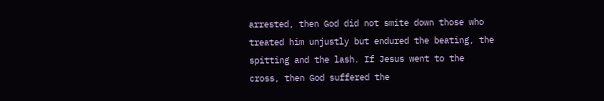arrested, then God did not smite down those who treated him unjustly but endured the beating, the spitting and the lash. If Jesus went to the cross, then God suffered the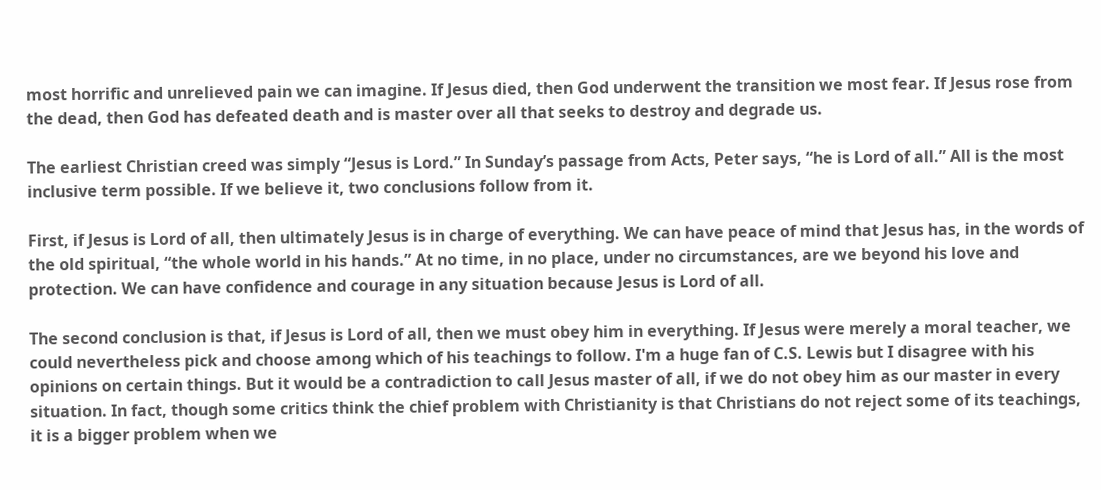most horrific and unrelieved pain we can imagine. If Jesus died, then God underwent the transition we most fear. If Jesus rose from the dead, then God has defeated death and is master over all that seeks to destroy and degrade us.

The earliest Christian creed was simply “Jesus is Lord.” In Sunday’s passage from Acts, Peter says, “he is Lord of all.” All is the most inclusive term possible. If we believe it, two conclusions follow from it.

First, if Jesus is Lord of all, then ultimately Jesus is in charge of everything. We can have peace of mind that Jesus has, in the words of the old spiritual, “the whole world in his hands.” At no time, in no place, under no circumstances, are we beyond his love and protection. We can have confidence and courage in any situation because Jesus is Lord of all.

The second conclusion is that, if Jesus is Lord of all, then we must obey him in everything. If Jesus were merely a moral teacher, we could nevertheless pick and choose among which of his teachings to follow. I'm a huge fan of C.S. Lewis but I disagree with his opinions on certain things. But it would be a contradiction to call Jesus master of all, if we do not obey him as our master in every situation. In fact, though some critics think the chief problem with Christianity is that Christians do not reject some of its teachings, it is a bigger problem when we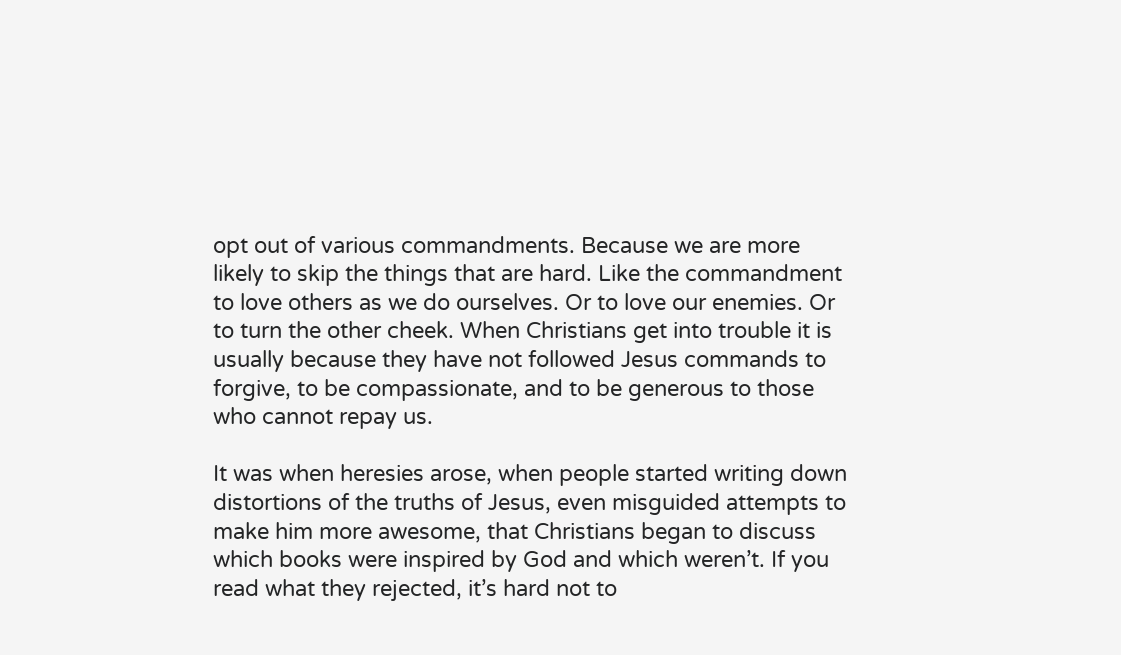opt out of various commandments. Because we are more likely to skip the things that are hard. Like the commandment to love others as we do ourselves. Or to love our enemies. Or to turn the other cheek. When Christians get into trouble it is usually because they have not followed Jesus commands to forgive, to be compassionate, and to be generous to those who cannot repay us.

It was when heresies arose, when people started writing down distortions of the truths of Jesus, even misguided attempts to make him more awesome, that Christians began to discuss which books were inspired by God and which weren’t. If you read what they rejected, it’s hard not to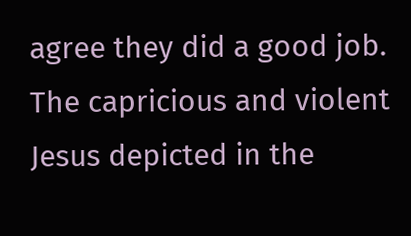agree they did a good job. The capricious and violent Jesus depicted in the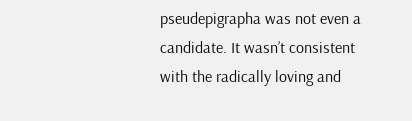pseudepigrapha was not even a candidate. It wasn’t consistent with the radically loving and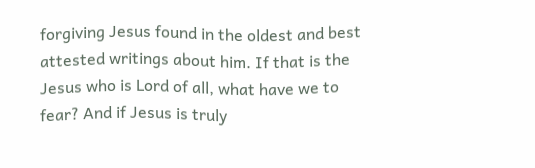forgiving Jesus found in the oldest and best attested writings about him. If that is the Jesus who is Lord of all, what have we to fear? And if Jesus is truly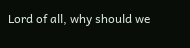Lord of all, why should we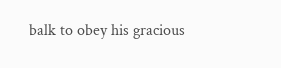balk to obey his gracious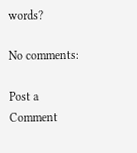words?

No comments:

Post a Comment